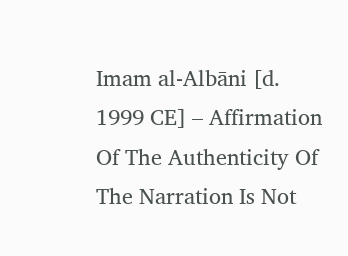Imam al-Albāni [d. 1999 CE] – Affirmation Of The Authenticity Of The Narration Is Not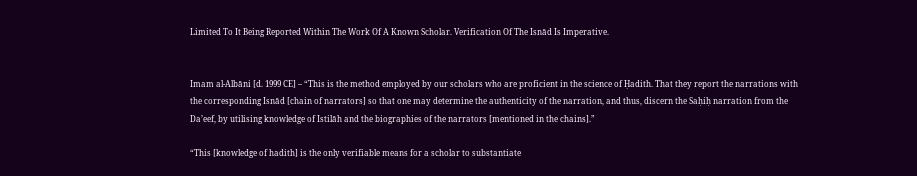Limited To It Being Reported Within The Work Of A Known Scholar. Verification Of The Isnād Is Imperative.


Imam al-Albāni [d. 1999 CE] – “This is the method employed by our scholars who are proficient in the science of Ḥadith. That they report the narrations with the corresponding Isnād [chain of narrators] so that one may determine the authenticity of the narration, and thus, discern the Saḥiḥ narration from the Da’eef, by utilising knowledge of Istilāh and the biographies of the narrators [mentioned in the chains].”

“This [knowledge of hadith] is the only verifiable means for a scholar to substantiate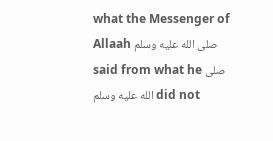what the Messenger of Allaah صلى الله عليه وسلم said from what he صلى الله عليه وسلم did not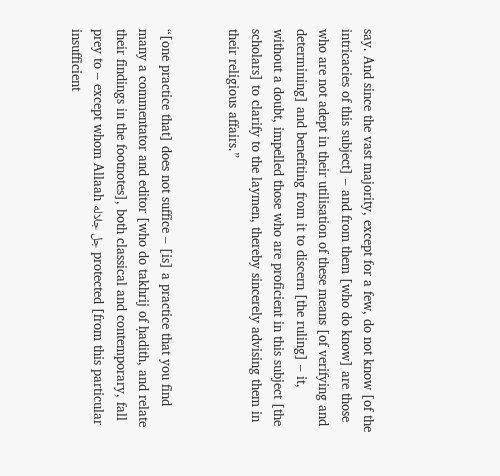say. And since the vast majority, except for a few, do not know [of the intricacies of this subject] – and from them [who do know] are those who are not adept in their utilisation of these means [of verifying and determining] and benefiting from it to discern [the ruling] – it, without a doubt, impelled those who are proficient in this subject [the scholars] to clarify to the laymen, thereby sincerely advising them in their religious affairs.”


“[one practice that] does not suffice – [is] a practice that you find many a commentator and editor [who do takhrij of ḥadith, and relate their findings in the footnotes], both classical and contemporary, fall prey to – except whom Allaah جل جلاله protected [from this particular insufficient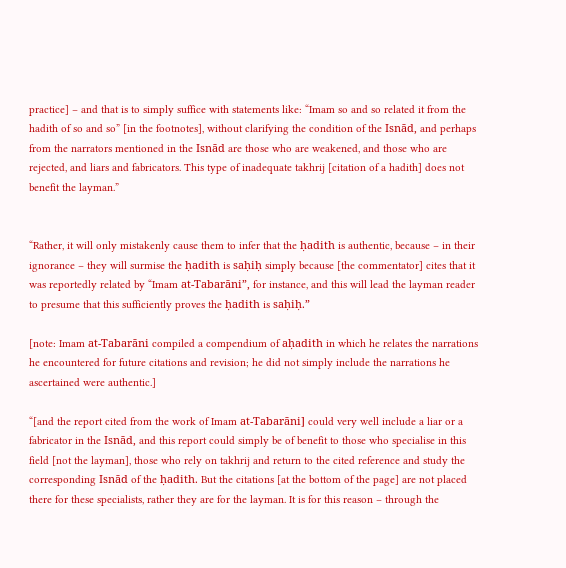practice] – and that is to simply suffice with statements like: “Imam so and so related it from the hadith of so and so” [in the footnotes], without clarifying the condition of the Isnād, and perhaps from the narrators mentioned in the Isnād are those who are weakened, and those who are rejected, and liars and fabricators. This type of inadequate takhrij [citation of a hadith] does not benefit the layman.”


“Rather, it will only mistakenly cause them to infer that the ḥadith is authentic, because – in their ignorance – they will surmise the ḥadith is saḥiḥ simply because [the commentator] cites that it was reportedly related by “Imam at-Tabarāni”, for instance, and this will lead the layman reader to presume that this sufficiently proves the ḥadith is saḥiḥ.”

[note: Imam at-Tabarāni compiled a compendium of aḥadith in which he relates the narrations he encountered for future citations and revision; he did not simply include the narrations he ascertained were authentic.]

“[and the report cited from the work of Imam at-Tabarāni] could very well include a liar or a fabricator in the Isnād, and this report could simply be of benefit to those who specialise in this field [not the layman], those who rely on takhrij and return to the cited reference and study the corresponding Isnād of the ḥadith. But the citations [at the bottom of the page] are not placed there for these specialists, rather they are for the layman. It is for this reason – through the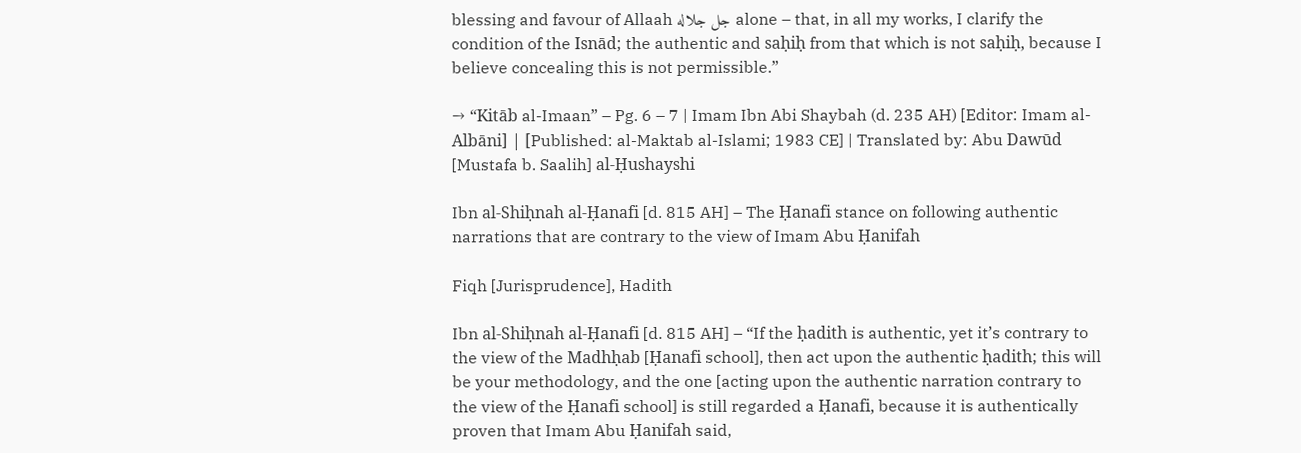blessing and favour of Allaah جل جلاله alone – that, in all my works, I clarify the condition of the Isnād; the authentic and saḥiḥ from that which is not saḥiḥ, because I believe concealing this is not permissible.”

→ “Kitāb al-Imaan” – Pg. 6 – 7 | Imam Ibn Abi Shaybah (d. 235 AH) [Editor: Imam al-Albāni] | [Published: al-Maktab al-Islami; 1983 CE] | Translated by: Abu Dawūd [Mustafa b. Saalih] al-Ḥushayshi

Ibn al-Shiḥnah al-Ḥanafi [d. 815 AH] – The Ḥanafi stance on following authentic narrations that are contrary to the view of Imam Abu Ḥanifah

Fiqh [Jurisprudence], Hadith

Ibn al-Shiḥnah al-Ḥanafi [d. 815 AH] – “If the ḥadith is authentic, yet it’s contrary to the view of the Madhḥab [Ḥanafi school], then act upon the authentic ḥadith; this will be your methodology, and the one [acting upon the authentic narration contrary to the view of the Ḥanafi school] is still regarded a Ḥanafi, because it is authentically proven that Imam Abu Ḥanifah said,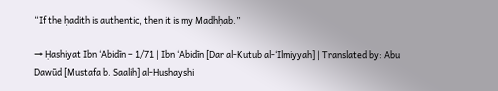“If the ḥadith is authentic, then it is my Madhḥab.”

→ Ḥashiyat Ibn ‘Abidīn – 1/71 | Ibn ‘Abidīn [Dar al-Kutub al-‘Ilmiyyah] | Translated by: Abu Dawūd [Mustafa b. Saalih] al-Hushayshi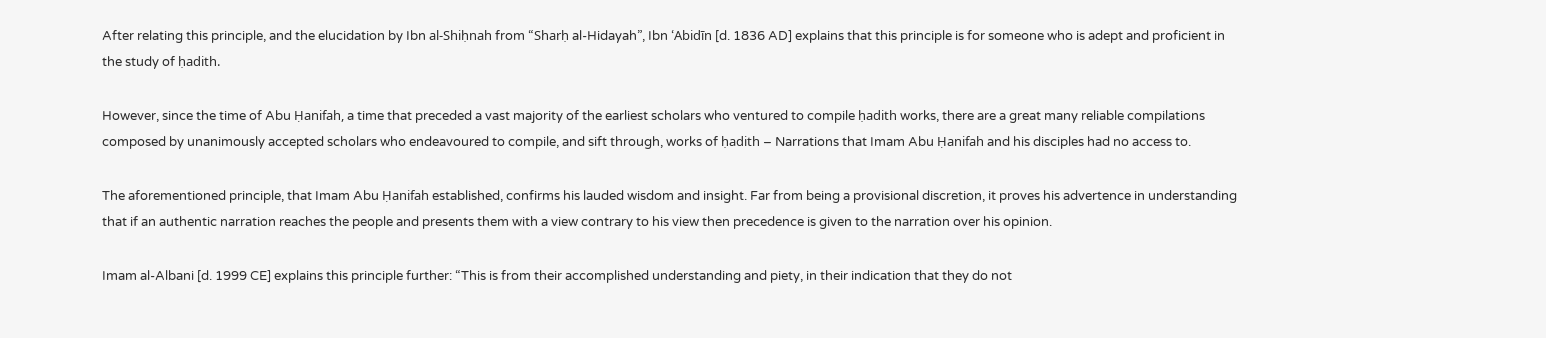After relating this principle, and the elucidation by Ibn al-Shiḥnah from “Sharḥ al-Hidayah”, Ibn ‘Abidīn [d. 1836 AD] explains that this principle is for someone who is adept and proficient in the study of ḥadith.

However, since the time of Abu Ḥanifah, a time that preceded a vast majority of the earliest scholars who ventured to compile ḥadith works, there are a great many reliable compilations composed by unanimously accepted scholars who endeavoured to compile, and sift through, works of ḥadith – Narrations that Imam Abu Ḥanifah and his disciples had no access to.

The aforementioned principle, that Imam Abu Ḥanifah established, confirms his lauded wisdom and insight. Far from being a provisional discretion, it proves his advertence in understanding that if an authentic narration reaches the people and presents them with a view contrary to his view then precedence is given to the narration over his opinion.

Imam al-Albani [d. 1999 CE] explains this principle further: “This is from their accomplished understanding and piety, in their indication that they do not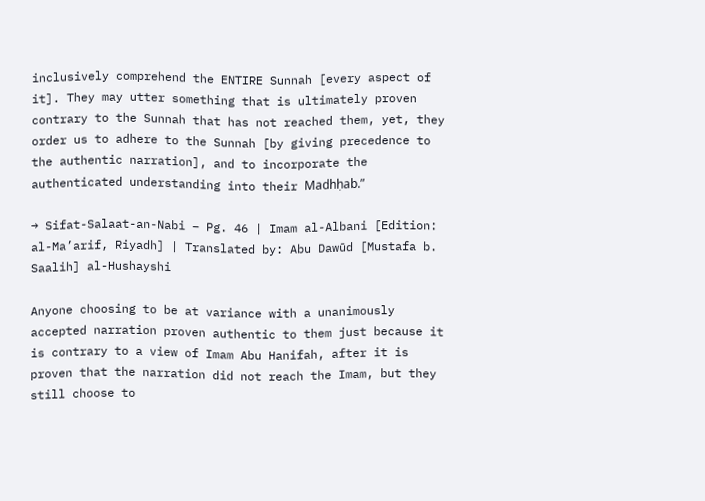inclusively comprehend the ENTIRE Sunnah [every aspect of it]. They may utter something that is ultimately proven contrary to the Sunnah that has not reached them, yet, they order us to adhere to the Sunnah [by giving precedence to the authentic narration], and to incorporate the authenticated understanding into their Madhḥab.”

→ Sifat-Salaat-an-Nabi – Pg. 46 | Imam al-Albani [Edition: al-Ma’arif, Riyadh] | Translated by: Abu Dawūd [Mustafa b. Saalih] al-Hushayshi

Anyone choosing to be at variance with a unanimously accepted narration proven authentic to them just because it is contrary to a view of Imam Abu Hanifah, after it is proven that the narration did not reach the Imam, but they still choose to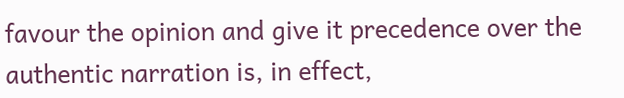favour the opinion and give it precedence over the authentic narration is, in effect,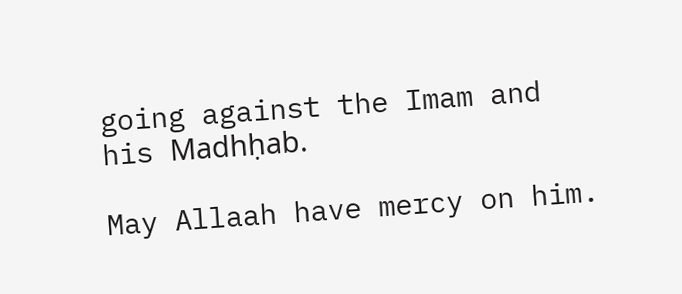going against the Imam and his Madhḥab.

May Allaah have mercy on him.